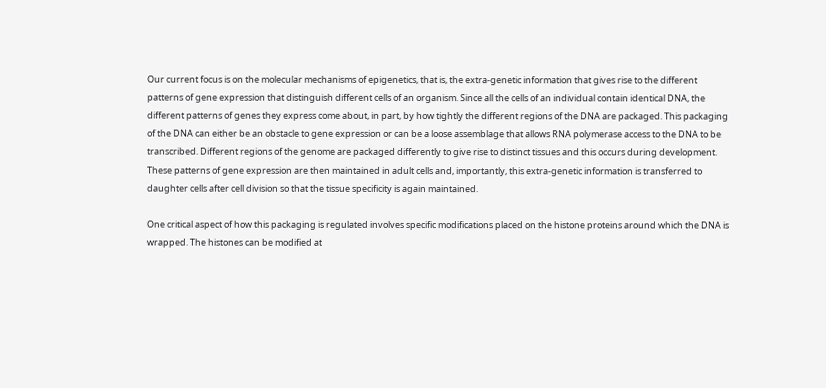Our current focus is on the molecular mechanisms of epigenetics, that is, the extra-genetic information that gives rise to the different patterns of gene expression that distinguish different cells of an organism. Since all the cells of an individual contain identical DNA, the different patterns of genes they express come about, in part, by how tightly the different regions of the DNA are packaged. This packaging of the DNA can either be an obstacle to gene expression or can be a loose assemblage that allows RNA polymerase access to the DNA to be transcribed. Different regions of the genome are packaged differently to give rise to distinct tissues and this occurs during development. These patterns of gene expression are then maintained in adult cells and, importantly, this extra-genetic information is transferred to daughter cells after cell division so that the tissue specificity is again maintained.

One critical aspect of how this packaging is regulated involves specific modifications placed on the histone proteins around which the DNA is wrapped. The histones can be modified at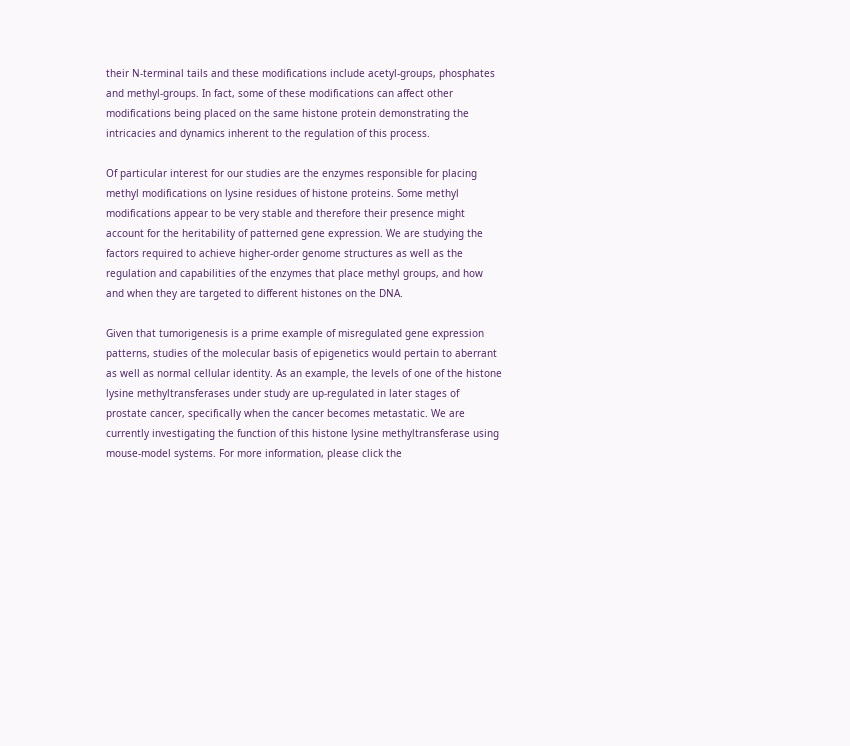their N-terminal tails and these modifications include acetyl-groups, phosphates and methyl-groups. In fact, some of these modifications can affect other modifications being placed on the same histone protein demonstrating the intricacies and dynamics inherent to the regulation of this process.

Of particular interest for our studies are the enzymes responsible for placing methyl modifications on lysine residues of histone proteins. Some methyl modifications appear to be very stable and therefore their presence might account for the heritability of patterned gene expression. We are studying the factors required to achieve higher-order genome structures as well as the regulation and capabilities of the enzymes that place methyl groups, and how and when they are targeted to different histones on the DNA.

Given that tumorigenesis is a prime example of misregulated gene expression patterns, studies of the molecular basis of epigenetics would pertain to aberrant as well as normal cellular identity. As an example, the levels of one of the histone lysine methyltransferases under study are up-regulated in later stages of prostate cancer, specifically when the cancer becomes metastatic. We are currently investigating the function of this histone lysine methyltransferase using mouse-model systems. For more information, please click the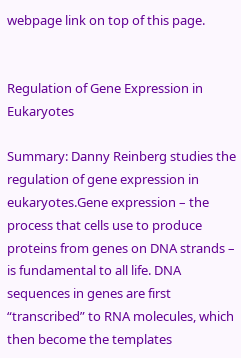webpage link on top of this page.


Regulation of Gene Expression in Eukaryotes

Summary: Danny Reinberg studies the regulation of gene expression in eukaryotes.Gene expression – the process that cells use to produce proteins from genes on DNA strands – is fundamental to all life. DNA sequences in genes are first “transcribed” to RNA molecules, which then become the templates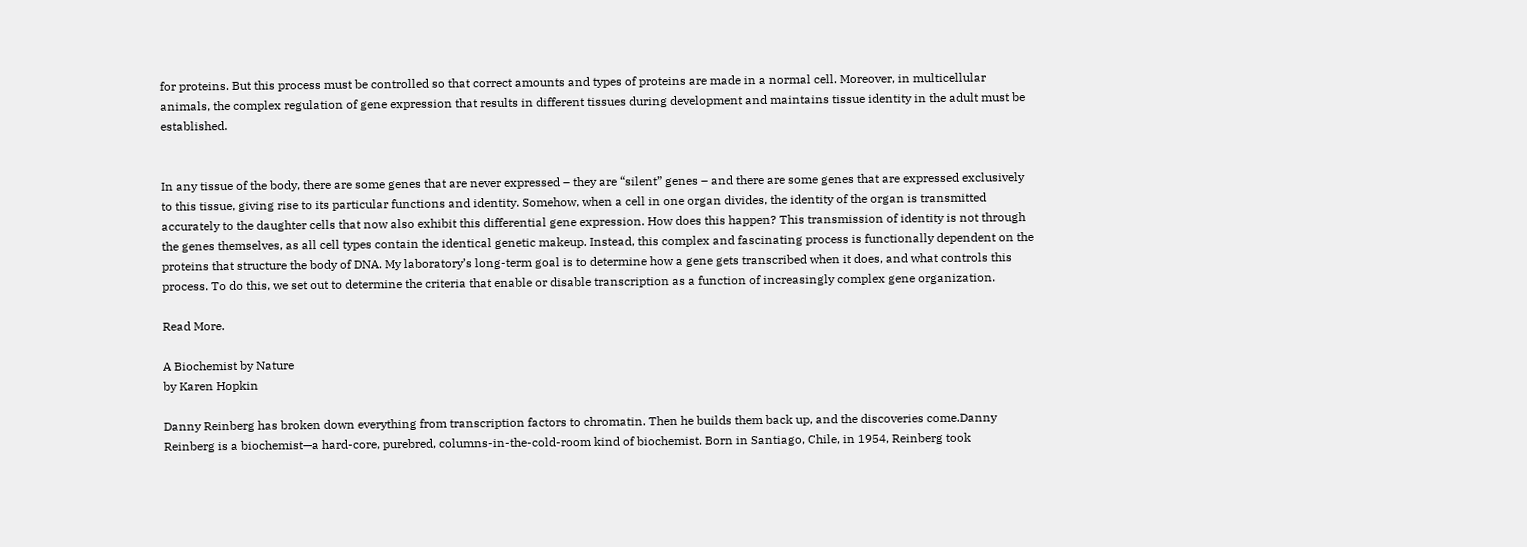for proteins. But this process must be controlled so that correct amounts and types of proteins are made in a normal cell. Moreover, in multicellular animals, the complex regulation of gene expression that results in different tissues during development and maintains tissue identity in the adult must be established.


In any tissue of the body, there are some genes that are never expressed – they are “silent” genes – and there are some genes that are expressed exclusively to this tissue, giving rise to its particular functions and identity. Somehow, when a cell in one organ divides, the identity of the organ is transmitted accurately to the daughter cells that now also exhibit this differential gene expression. How does this happen? This transmission of identity is not through the genes themselves, as all cell types contain the identical genetic makeup. Instead, this complex and fascinating process is functionally dependent on the proteins that structure the body of DNA. My laboratory’s long-term goal is to determine how a gene gets transcribed when it does, and what controls this process. To do this, we set out to determine the criteria that enable or disable transcription as a function of increasingly complex gene organization.

Read More.

A Biochemist by Nature
by Karen Hopkin

Danny Reinberg has broken down everything from transcription factors to chromatin. Then he builds them back up, and the discoveries come.Danny Reinberg is a biochemist—a hard-core, purebred, columns-in-the-cold-room kind of biochemist. Born in Santiago, Chile, in 1954, Reinberg took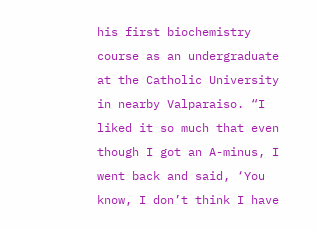his first biochemistry course as an undergraduate at the Catholic University in nearby Valparaiso. “I liked it so much that even though I got an A-minus, I went back and said, ‘You know, I don’t think I have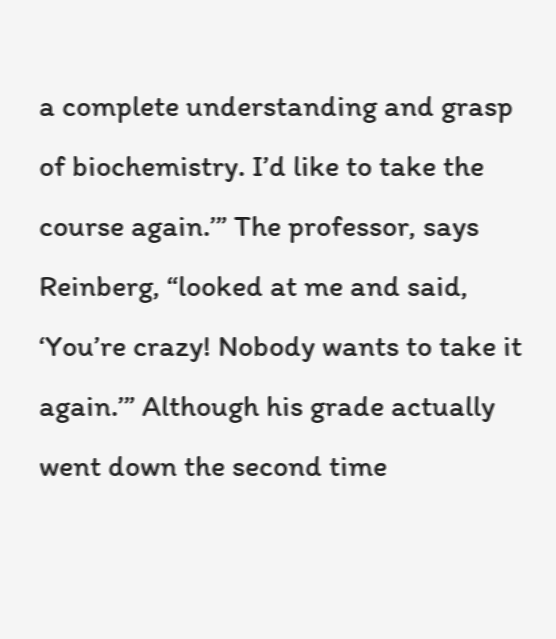a complete understanding and grasp of biochemistry. I’d like to take the course again.’” The professor, says Reinberg, “looked at me and said, ‘You’re crazy! Nobody wants to take it again.’” Although his grade actually went down the second time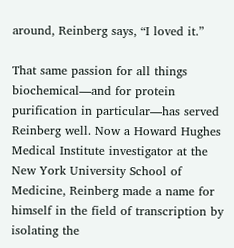around, Reinberg says, “I loved it.”

That same passion for all things biochemical—and for protein purification in particular—has served Reinberg well. Now a Howard Hughes Medical Institute investigator at the New York University School of Medicine, Reinberg made a name for himself in the field of transcription by isolating the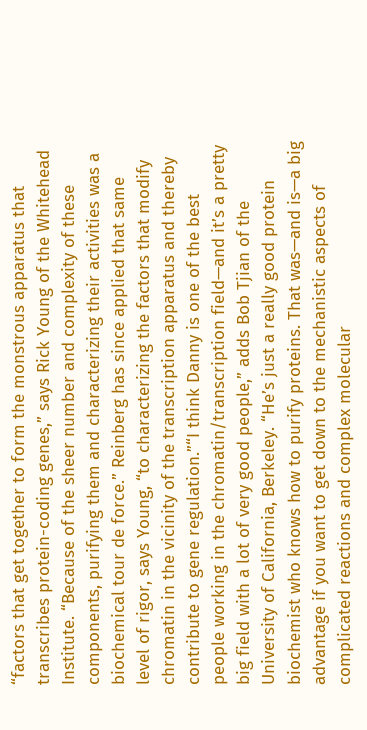“factors that get together to form the monstrous apparatus that transcribes protein-coding genes,” says Rick Young of the Whitehead Institute. “Because of the sheer number and complexity of these components, purifying them and characterizing their activities was a biochemical tour de force.” Reinberg has since applied that same level of rigor, says Young, “to characterizing the factors that modify chromatin in the vicinity of the transcription apparatus and thereby contribute to gene regulation.”“I think Danny is one of the best people working in the chromatin/transcription field—and it’s a pretty big field with a lot of very good people,” adds Bob Tjian of the University of California, Berkeley. “He’s just a really good protein biochemist who knows how to purify proteins. That was—and is—a big advantage if you want to get down to the mechanistic aspects of complicated reactions and complex molecular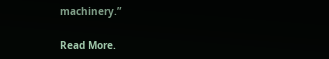machinery.”

Read More.